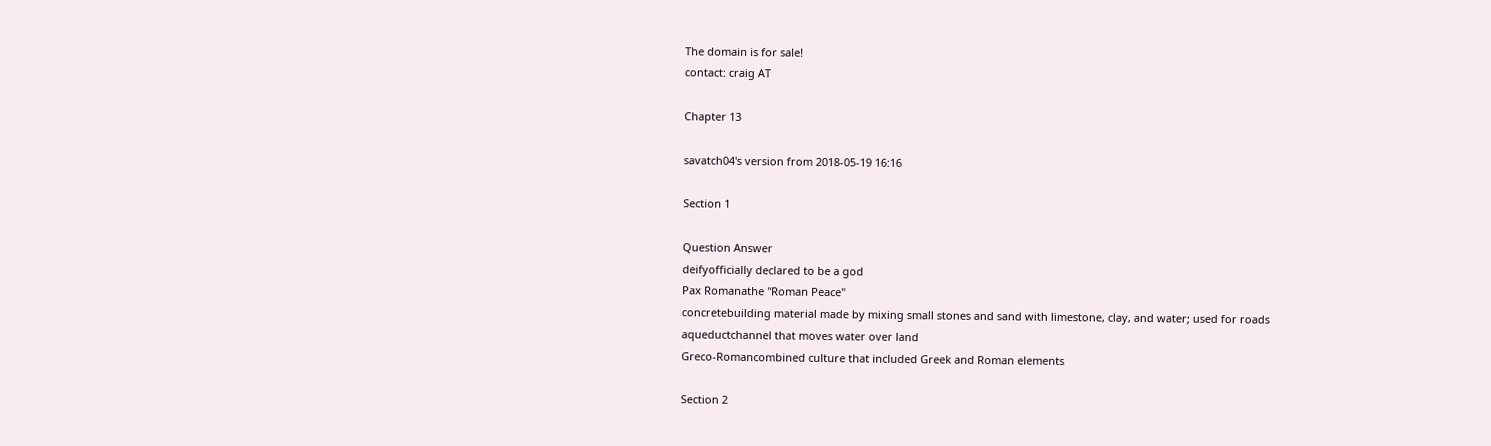The domain is for sale!
contact: craig AT

Chapter 13

savatch04's version from 2018-05-19 16:16

Section 1

Question Answer
deifyofficially declared to be a god
Pax Romanathe "Roman Peace"
concretebuilding material made by mixing small stones and sand with limestone, clay, and water; used for roads
aqueductchannel that moves water over land
Greco-Romancombined culture that included Greek and Roman elements

Section 2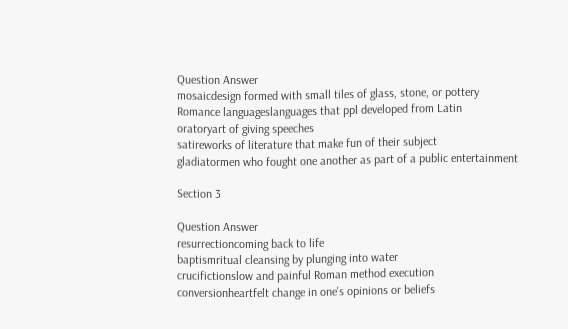Question Answer
mosaicdesign formed with small tiles of glass, stone, or pottery
Romance languageslanguages that ppl developed from Latin
oratoryart of giving speeches
satireworks of literature that make fun of their subject
gladiatormen who fought one another as part of a public entertainment

Section 3

Question Answer
resurrectioncoming back to life
baptismritual cleansing by plunging into water
crucifictionslow and painful Roman method execution
conversionheartfelt change in one's opinions or beliefs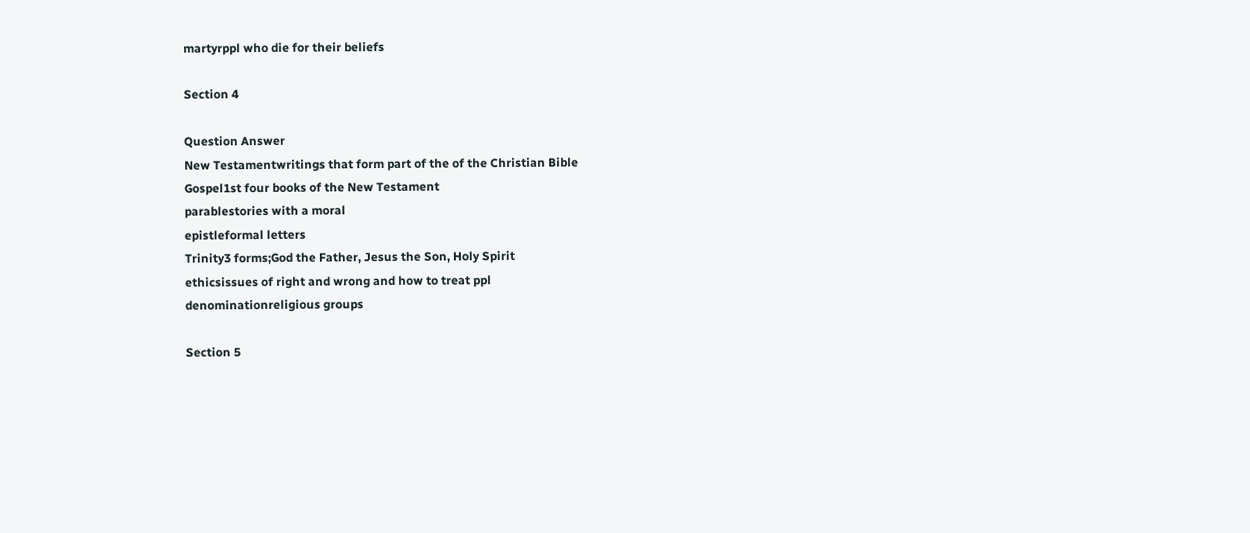martyrppl who die for their beliefs

Section 4

Question Answer
New Testamentwritings that form part of the of the Christian Bible
Gospel1st four books of the New Testament
parablestories with a moral
epistleformal letters
Trinity3 forms;God the Father, Jesus the Son, Holy Spirit
ethicsissues of right and wrong and how to treat ppl
denominationreligious groups

Section 5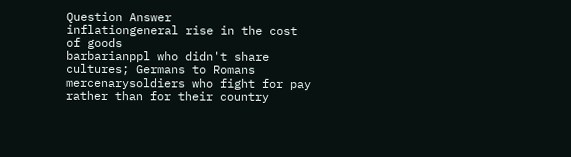Question Answer
inflationgeneral rise in the cost of goods
barbarianppl who didn't share cultures; Germans to Romans
mercenarysoldiers who fight for pay rather than for their country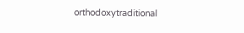orthodoxytraditional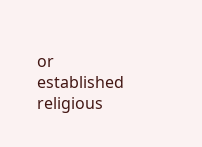or established religious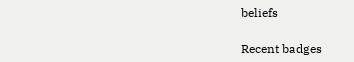beliefs

Recent badges